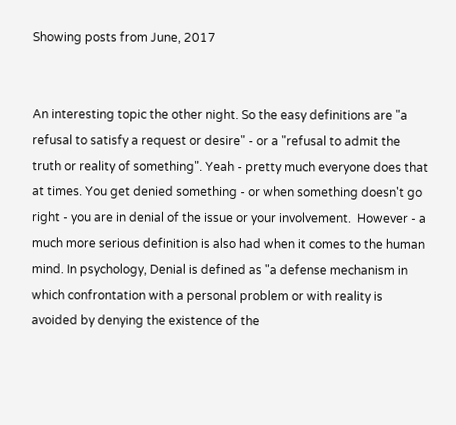Showing posts from June, 2017


An interesting topic the other night. So the easy definitions are "a refusal to satisfy a request or desire" - or a "refusal to admit the truth or reality of something". Yeah - pretty much everyone does that at times. You get denied something - or when something doesn't go right - you are in denial of the issue or your involvement.  However - a much more serious definition is also had when it comes to the human mind. In psychology, Denial is defined as "a defense mechanism in which confrontation with a personal problem or with reality is avoided by denying the existence of the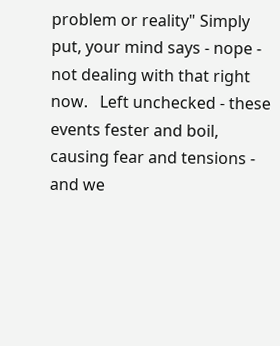problem or reality" Simply put, your mind says - nope -  not dealing with that right now.   Left unchecked - these events fester and boil, causing fear and tensions - and we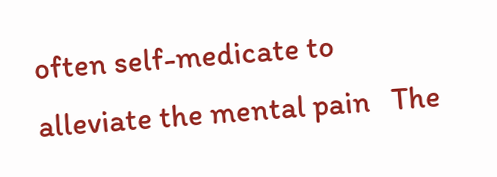often self-medicate to alleviate the mental pain   The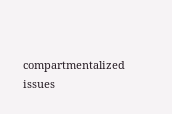compartmentalized issues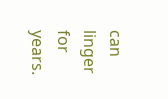can linger for years.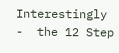Interestingly -  the 12 Step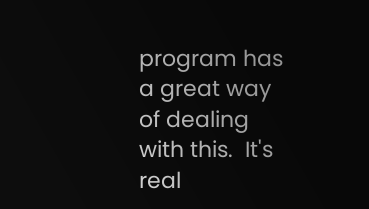program has a great way of dealing with this.  It's real